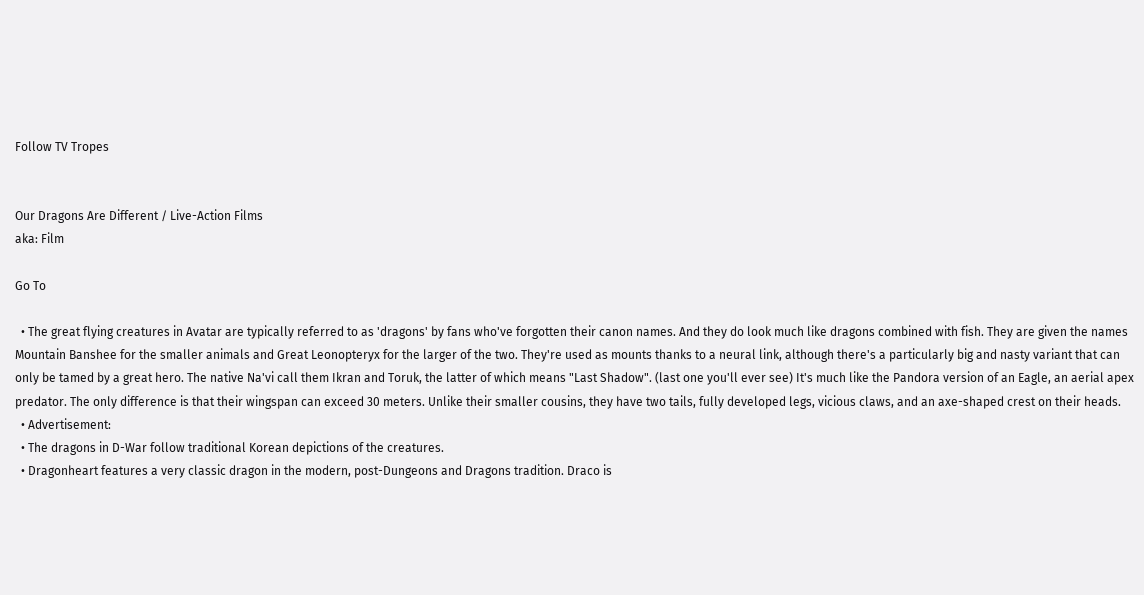Follow TV Tropes


Our Dragons Are Different / Live-Action Films
aka: Film

Go To

  • The great flying creatures in Avatar are typically referred to as 'dragons' by fans who've forgotten their canon names. And they do look much like dragons combined with fish. They are given the names Mountain Banshee for the smaller animals and Great Leonopteryx for the larger of the two. They're used as mounts thanks to a neural link, although there's a particularly big and nasty variant that can only be tamed by a great hero. The native Na'vi call them Ikran and Toruk, the latter of which means "Last Shadow". (last one you'll ever see) It's much like the Pandora version of an Eagle, an aerial apex predator. The only difference is that their wingspan can exceed 30 meters. Unlike their smaller cousins, they have two tails, fully developed legs, vicious claws, and an axe-shaped crest on their heads.
  • Advertisement:
  • The dragons in D-War follow traditional Korean depictions of the creatures.
  • Dragonheart features a very classic dragon in the modern, post-Dungeons and Dragons tradition. Draco is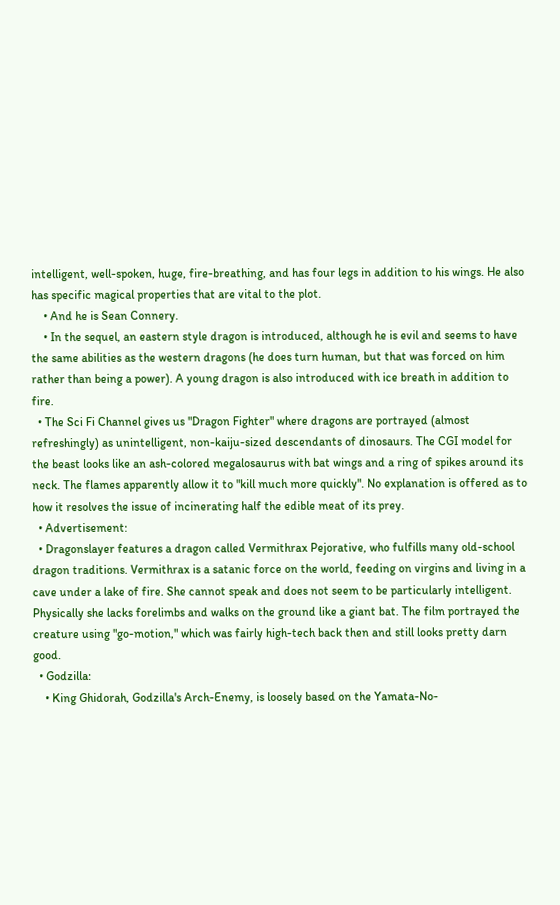intelligent, well-spoken, huge, fire-breathing, and has four legs in addition to his wings. He also has specific magical properties that are vital to the plot.
    • And he is Sean Connery.
    • In the sequel, an eastern style dragon is introduced, although he is evil and seems to have the same abilities as the western dragons (he does turn human, but that was forced on him rather than being a power). A young dragon is also introduced with ice breath in addition to fire.
  • The Sci Fi Channel gives us "Dragon Fighter" where dragons are portrayed (almost refreshingly) as unintelligent, non-kaiju-sized descendants of dinosaurs. The CGI model for the beast looks like an ash-colored megalosaurus with bat wings and a ring of spikes around its neck. The flames apparently allow it to "kill much more quickly". No explanation is offered as to how it resolves the issue of incinerating half the edible meat of its prey.
  • Advertisement:
  • Dragonslayer features a dragon called Vermithrax Pejorative, who fulfills many old-school dragon traditions. Vermithrax is a satanic force on the world, feeding on virgins and living in a cave under a lake of fire. She cannot speak and does not seem to be particularly intelligent. Physically she lacks forelimbs and walks on the ground like a giant bat. The film portrayed the creature using "go-motion," which was fairly high-tech back then and still looks pretty darn good.
  • Godzilla:
    • King Ghidorah, Godzilla's Arch-Enemy, is loosely based on the Yamata-No-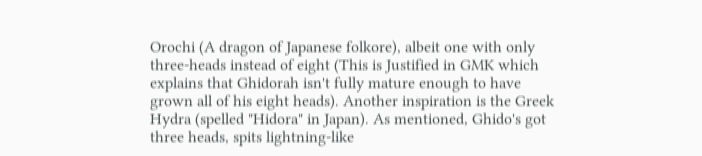Orochi (A dragon of Japanese folkore), albeit one with only three-heads instead of eight (This is Justified in GMK which explains that Ghidorah isn't fully mature enough to have grown all of his eight heads). Another inspiration is the Greek Hydra (spelled "Hidora" in Japan). As mentioned, Ghido's got three heads, spits lightning-like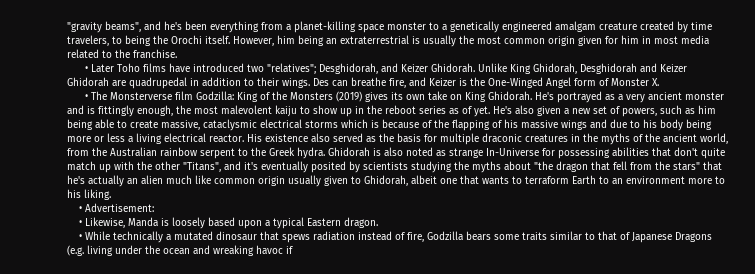"gravity beams", and he's been everything from a planet-killing space monster to a genetically engineered amalgam creature created by time travelers, to being the Orochi itself. However, him being an extraterrestrial is usually the most common origin given for him in most media related to the franchise.
      • Later Toho films have introduced two "relatives"; Desghidorah, and Keizer Ghidorah. Unlike King Ghidorah, Desghidorah and Keizer Ghidorah are quadrupedal in addition to their wings. Des can breathe fire, and Keizer is the One-Winged Angel form of Monster X.
      • The Monsterverse film Godzilla: King of the Monsters (2019) gives its own take on King Ghidorah. He's portrayed as a very ancient monster and is fittingly enough, the most malevolent kaiju to show up in the reboot series as of yet. He's also given a new set of powers, such as him being able to create massive, cataclysmic electrical storms which is because of the flapping of his massive wings and due to his body being more or less a living electrical reactor. His existence also served as the basis for multiple draconic creatures in the myths of the ancient world, from the Australian rainbow serpent to the Greek hydra. Ghidorah is also noted as strange In-Universe for possessing abilities that don't quite match up with the other "Titans", and it's eventually posited by scientists studying the myths about "the dragon that fell from the stars" that he's actually an alien much like common origin usually given to Ghidorah, albeit one that wants to terraform Earth to an environment more to his liking.
    • Advertisement:
    • Likewise, Manda is loosely based upon a typical Eastern dragon.
    • While technically a mutated dinosaur that spews radiation instead of fire, Godzilla bears some traits similar to that of Japanese Dragons (e.g. living under the ocean and wreaking havoc if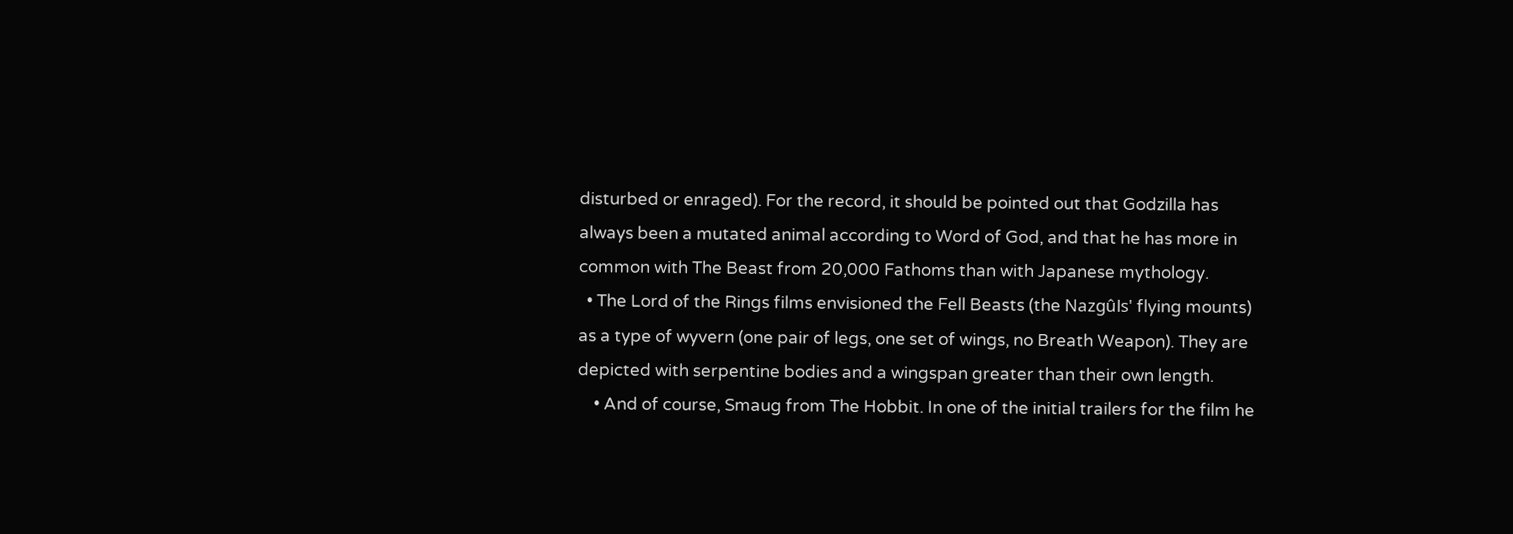disturbed or enraged). For the record, it should be pointed out that Godzilla has always been a mutated animal according to Word of God, and that he has more in common with The Beast from 20,000 Fathoms than with Japanese mythology.
  • The Lord of the Rings films envisioned the Fell Beasts (the Nazgûls' flying mounts) as a type of wyvern (one pair of legs, one set of wings, no Breath Weapon). They are depicted with serpentine bodies and a wingspan greater than their own length.
    • And of course, Smaug from The Hobbit. In one of the initial trailers for the film he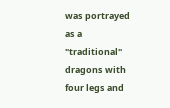was portrayed as a "traditional" dragons with four legs and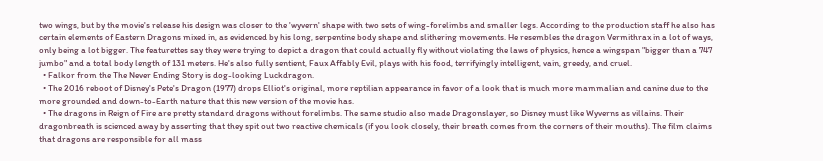two wings, but by the movie's release his design was closer to the 'wyvern' shape with two sets of wing-forelimbs and smaller legs. According to the production staff he also has certain elements of Eastern Dragons mixed in, as evidenced by his long, serpentine body shape and slithering movements. He resembles the dragon Vermithrax in a lot of ways, only being a lot bigger. The featurettes say they were trying to depict a dragon that could actually fly without violating the laws of physics, hence a wingspan "bigger than a 747 jumbo" and a total body length of 131 meters. He's also fully sentient, Faux Affably Evil, plays with his food, terrifyingly intelligent, vain, greedy, and cruel.
  • Falkor from the The Never Ending Story is dog-looking Luckdragon.
  • The 2016 reboot of Disney's Pete's Dragon (1977) drops Elliot's original, more reptilian appearance in favor of a look that is much more mammalian and canine due to the more grounded and down-to-Earth nature that this new version of the movie has.
  • The dragons in Reign of Fire are pretty standard dragons without forelimbs. The same studio also made Dragonslayer, so Disney must like Wyverns as villains. Their dragonbreath is scienced away by asserting that they spit out two reactive chemicals (if you look closely, their breath comes from the corners of their mouths). The film claims that dragons are responsible for all mass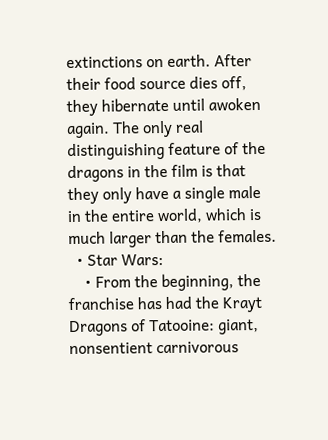extinctions on earth. After their food source dies off, they hibernate until awoken again. The only real distinguishing feature of the dragons in the film is that they only have a single male in the entire world, which is much larger than the females.
  • Star Wars:
    • From the beginning, the franchise has had the Krayt Dragons of Tatooine: giant, nonsentient carnivorous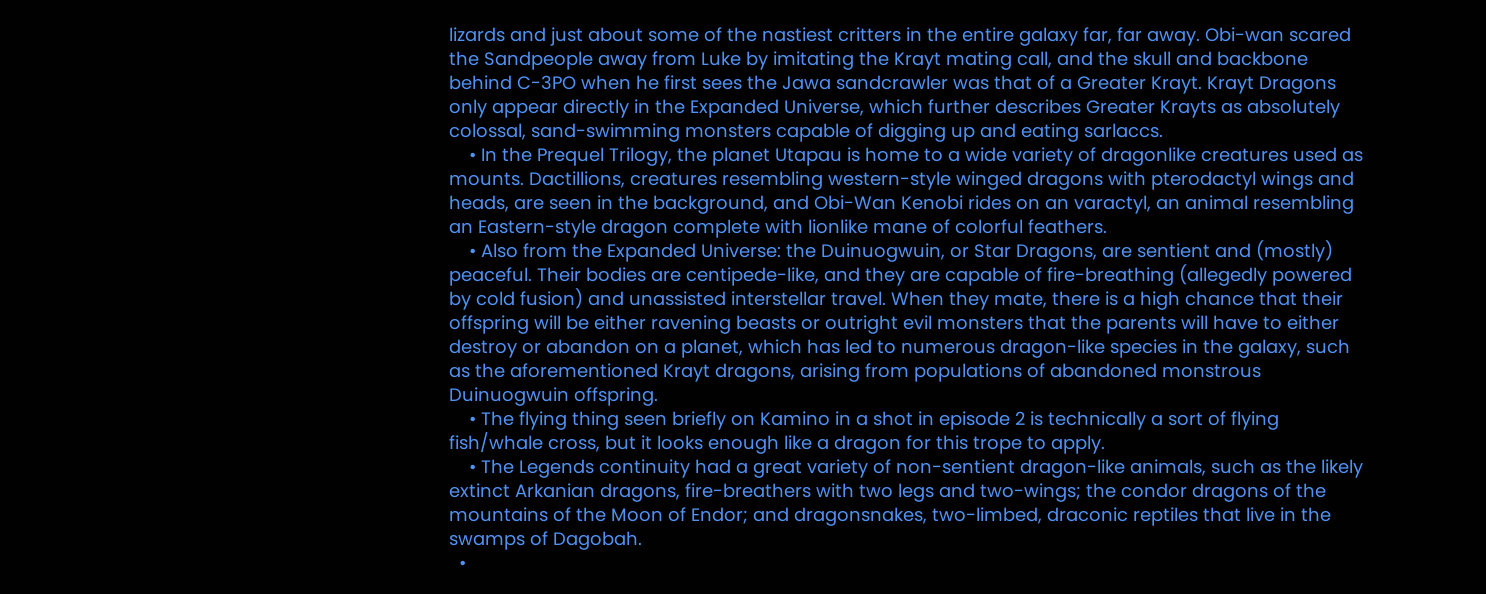lizards and just about some of the nastiest critters in the entire galaxy far, far away. Obi-wan scared the Sandpeople away from Luke by imitating the Krayt mating call, and the skull and backbone behind C-3PO when he first sees the Jawa sandcrawler was that of a Greater Krayt. Krayt Dragons only appear directly in the Expanded Universe, which further describes Greater Krayts as absolutely colossal, sand-swimming monsters capable of digging up and eating sarlaccs.
    • In the Prequel Trilogy, the planet Utapau is home to a wide variety of dragonlike creatures used as mounts. Dactillions, creatures resembling western-style winged dragons with pterodactyl wings and heads, are seen in the background, and Obi-Wan Kenobi rides on an varactyl, an animal resembling an Eastern-style dragon complete with lionlike mane of colorful feathers.
    • Also from the Expanded Universe: the Duinuogwuin, or Star Dragons, are sentient and (mostly) peaceful. Their bodies are centipede-like, and they are capable of fire-breathing (allegedly powered by cold fusion) and unassisted interstellar travel. When they mate, there is a high chance that their offspring will be either ravening beasts or outright evil monsters that the parents will have to either destroy or abandon on a planet, which has led to numerous dragon-like species in the galaxy, such as the aforementioned Krayt dragons, arising from populations of abandoned monstrous Duinuogwuin offspring.
    • The flying thing seen briefly on Kamino in a shot in episode 2 is technically a sort of flying fish/whale cross, but it looks enough like a dragon for this trope to apply.
    • The Legends continuity had a great variety of non-sentient dragon-like animals, such as the likely extinct Arkanian dragons, fire-breathers with two legs and two-wings; the condor dragons of the mountains of the Moon of Endor; and dragonsnakes, two-limbed, draconic reptiles that live in the swamps of Dagobah.
  •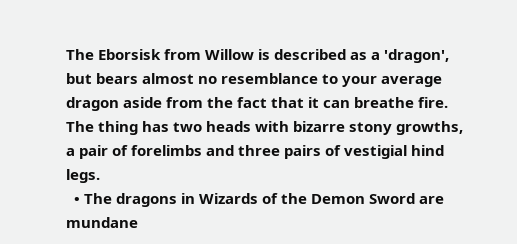The Eborsisk from Willow is described as a 'dragon', but bears almost no resemblance to your average dragon aside from the fact that it can breathe fire. The thing has two heads with bizarre stony growths, a pair of forelimbs and three pairs of vestigial hind legs.
  • The dragons in Wizards of the Demon Sword are mundane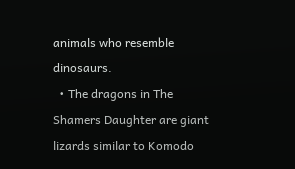animals who resemble dinosaurs.
  • The dragons in The Shamers Daughter are giant lizards similar to Komodo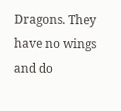Dragons. They have no wings and do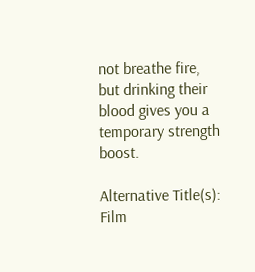not breathe fire, but drinking their blood gives you a temporary strength boost.

Alternative Title(s): Film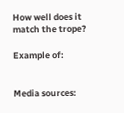How well does it match the trope?

Example of:


Media sources: